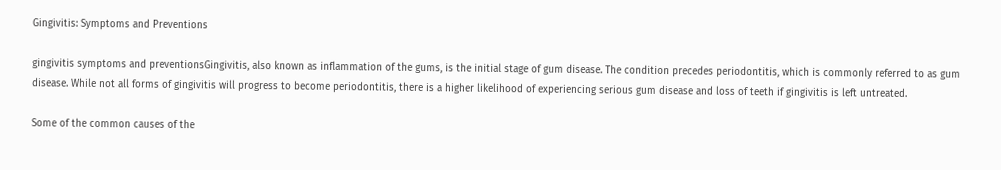Gingivitis: Symptoms and Preventions

gingivitis symptoms and preventionsGingivitis, also known as inflammation of the gums, is the initial stage of gum disease. The condition precedes periodontitis, which is commonly referred to as gum disease. While not all forms of gingivitis will progress to become periodontitis, there is a higher likelihood of experiencing serious gum disease and loss of teeth if gingivitis is left untreated.

Some of the common causes of the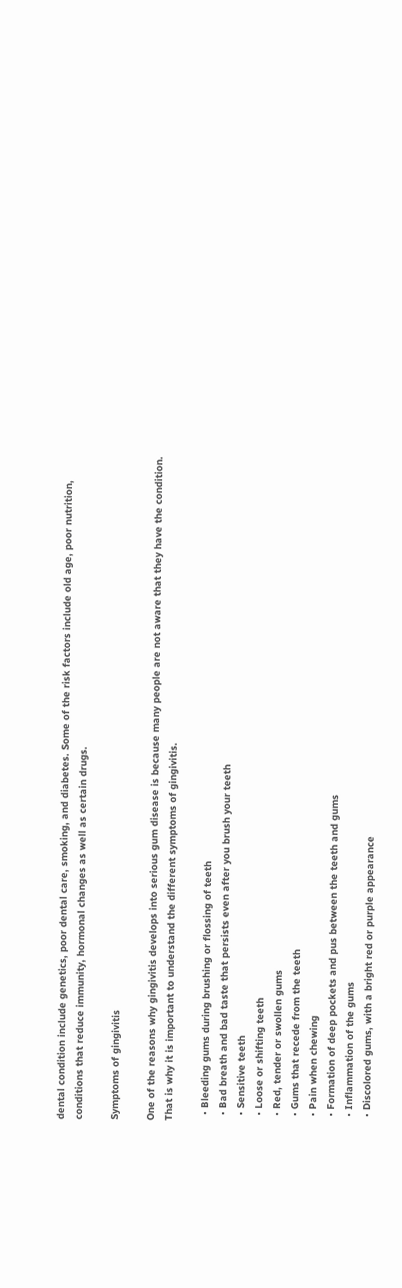dental condition include genetics, poor dental care, smoking, and diabetes. Some of the risk factors include old age, poor nutrition, conditions that reduce immunity, hormonal changes as well as certain drugs.

Symptoms of gingivitis

One of the reasons why gingivitis develops into serious gum disease is because many people are not aware that they have the condition. That is why it is important to understand the different symptoms of gingivitis.

  • Bleeding gums during brushing or flossing of teeth
  • Bad breath and bad taste that persists even after you brush your teeth
  • Sensitive teeth
  • Loose or shifting teeth
  • Red, tender or swollen gums
  • Gums that recede from the teeth
  • Pain when chewing
  • Formation of deep pockets and pus between the teeth and gums
  • Inflammation of the gums
  • Discolored gums, with a bright red or purple appearance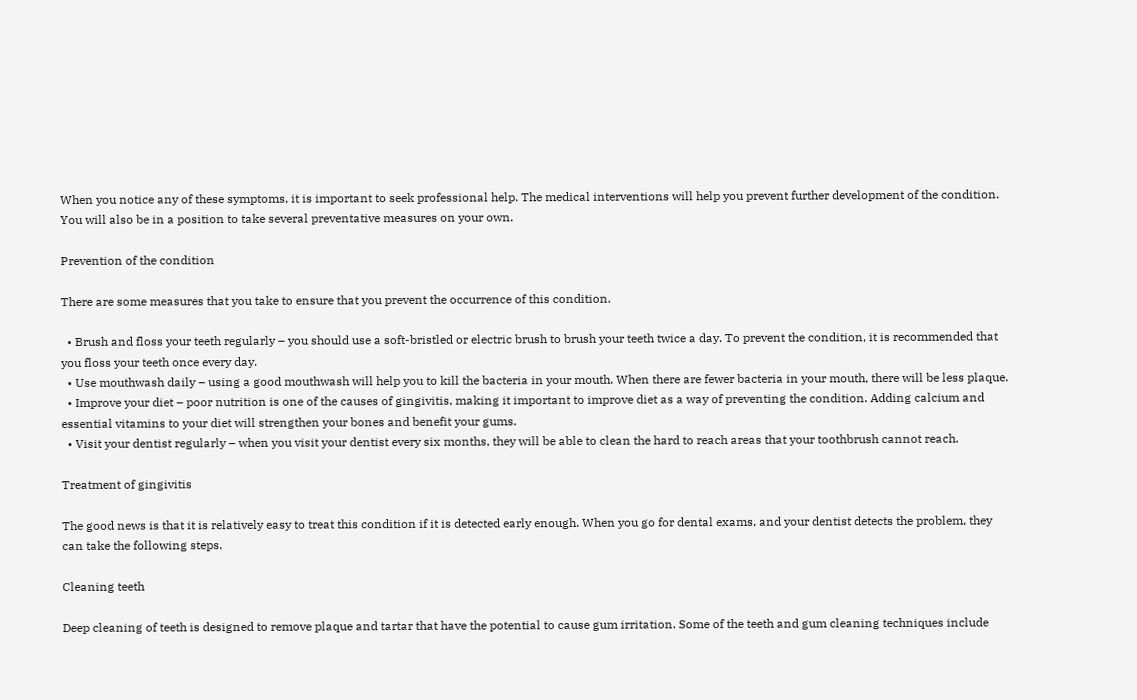When you notice any of these symptoms, it is important to seek professional help. The medical interventions will help you prevent further development of the condition. You will also be in a position to take several preventative measures on your own.

Prevention of the condition

There are some measures that you take to ensure that you prevent the occurrence of this condition.

  • Brush and floss your teeth regularly – you should use a soft-bristled or electric brush to brush your teeth twice a day. To prevent the condition, it is recommended that you floss your teeth once every day.
  • Use mouthwash daily – using a good mouthwash will help you to kill the bacteria in your mouth. When there are fewer bacteria in your mouth, there will be less plaque.
  • Improve your diet – poor nutrition is one of the causes of gingivitis, making it important to improve diet as a way of preventing the condition. Adding calcium and essential vitamins to your diet will strengthen your bones and benefit your gums.
  • Visit your dentist regularly – when you visit your dentist every six months, they will be able to clean the hard to reach areas that your toothbrush cannot reach.

Treatment of gingivitis

The good news is that it is relatively easy to treat this condition if it is detected early enough. When you go for dental exams, and your dentist detects the problem, they can take the following steps.

Cleaning teeth

Deep cleaning of teeth is designed to remove plaque and tartar that have the potential to cause gum irritation. Some of the teeth and gum cleaning techniques include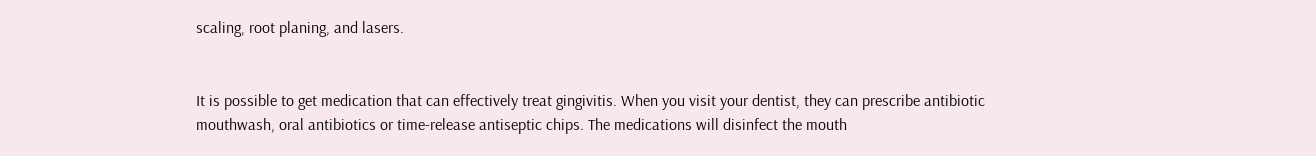scaling, root planing, and lasers.


It is possible to get medication that can effectively treat gingivitis. When you visit your dentist, they can prescribe antibiotic mouthwash, oral antibiotics or time-release antiseptic chips. The medications will disinfect the mouth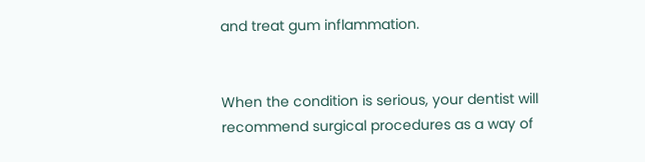and treat gum inflammation.


When the condition is serious, your dentist will recommend surgical procedures as a way of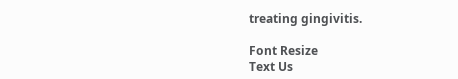treating gingivitis.

Font Resize
Text Us